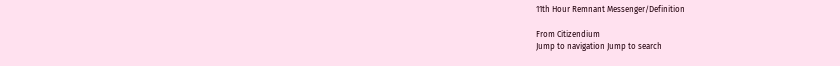11th Hour Remnant Messenger/Definition

From Citizendium
Jump to navigation Jump to search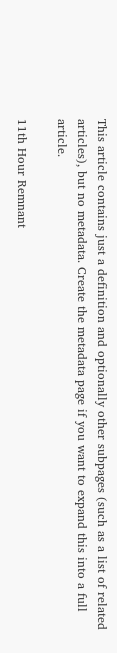This article contains just a definition and optionally other subpages (such as a list of related articles), but no metadata. Create the metadata page if you want to expand this into a full article.

11th Hour Remnant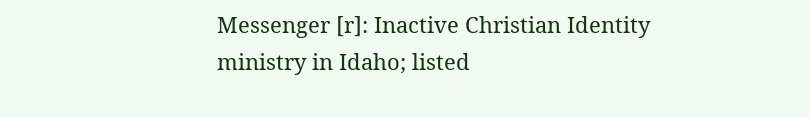Messenger [r]: Inactive Christian Identity ministry in Idaho; listed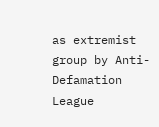as extremist group by Anti-Defamation League